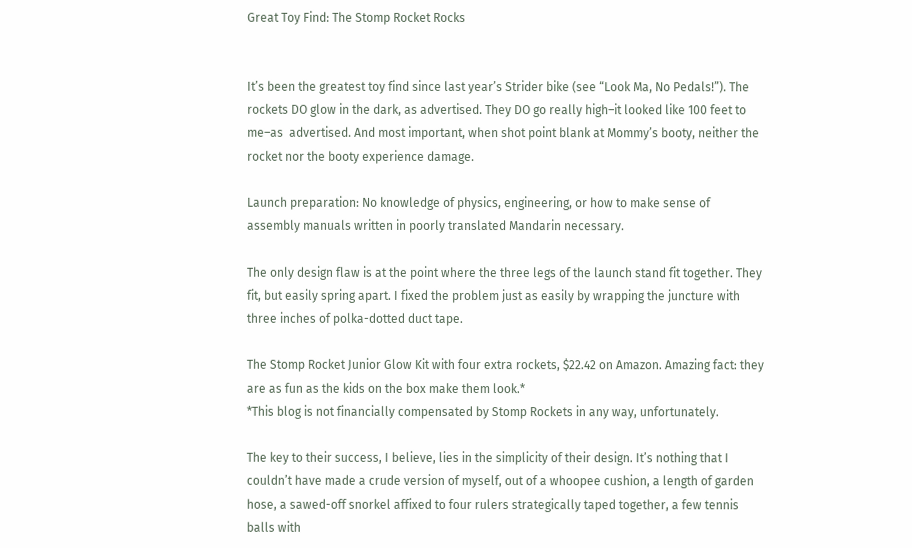Great Toy Find: The Stomp Rocket Rocks


It’s been the greatest toy find since last year’s Strider bike (see “Look Ma, No Pedals!”). The rockets DO glow in the dark, as advertised. They DO go really high–it looked like 100 feet to me–as  advertised. And most important, when shot point blank at Mommy’s booty, neither the rocket nor the booty experience damage.

Launch preparation: No knowledge of physics, engineering, or how to make sense of assembly manuals written in poorly translated Mandarin necessary.

The only design flaw is at the point where the three legs of the launch stand fit together. They fit, but easily spring apart. I fixed the problem just as easily by wrapping the juncture with three inches of polka-dotted duct tape.

The Stomp Rocket Junior Glow Kit with four extra rockets, $22.42 on Amazon. Amazing fact: they are as fun as the kids on the box make them look.*                                                                        *This blog is not financially compensated by Stomp Rockets in any way, unfortunately.

The key to their success, I believe, lies in the simplicity of their design. It’s nothing that I couldn’t have made a crude version of myself, out of a whoopee cushion, a length of garden hose, a sawed-off snorkel affixed to four rulers strategically taped together, a few tennis balls with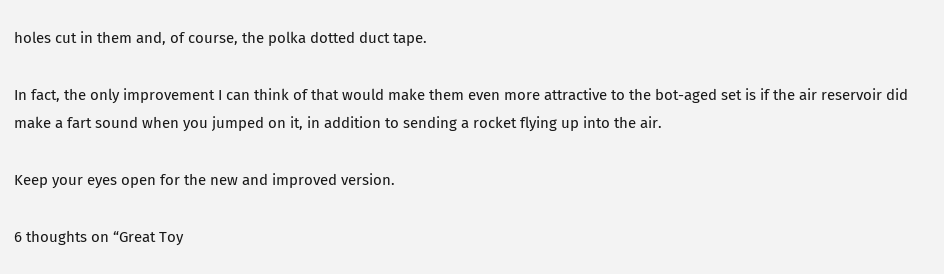holes cut in them and, of course, the polka dotted duct tape.

In fact, the only improvement I can think of that would make them even more attractive to the bot-aged set is if the air reservoir did make a fart sound when you jumped on it, in addition to sending a rocket flying up into the air.

Keep your eyes open for the new and improved version.

6 thoughts on “Great Toy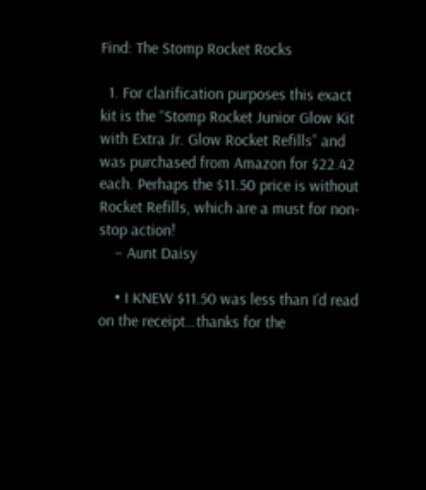Find: The Stomp Rocket Rocks

  1. For clarification purposes this exact kit is the “Stomp Rocket Junior Glow Kit with Extra Jr. Glow Rocket Refills” and was purchased from Amazon for $22.42 each. Perhaps the $11.50 price is without Rocket Refills, which are a must for non-stop action!
    – Aunt Daisy

    • I KNEW $11.50 was less than I’d read on the receipt…thanks for the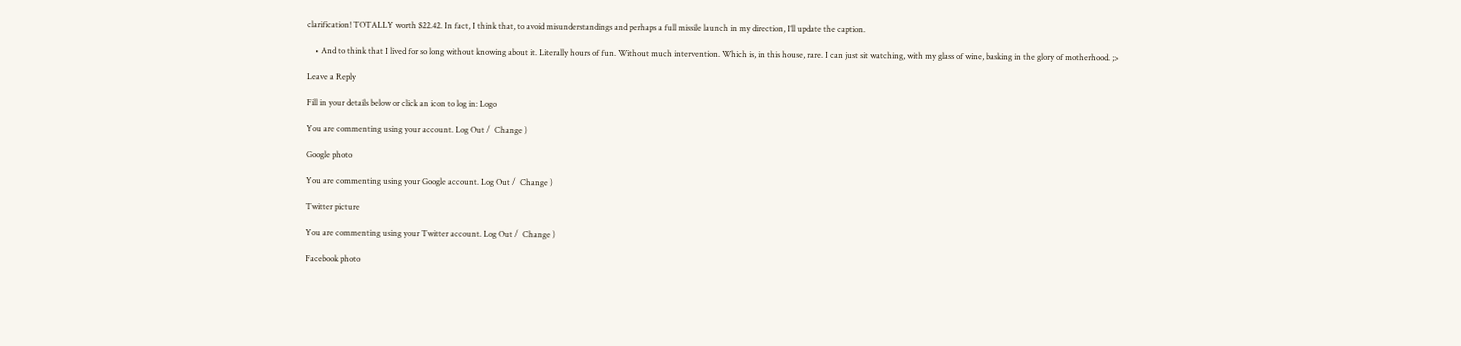clarification! TOTALLY worth $22.42. In fact, I think that, to avoid misunderstandings and perhaps a full missile launch in my direction, I’ll update the caption.

    • And to think that I lived for so long without knowing about it. Literally hours of fun. Without much intervention. Which is, in this house, rare. I can just sit watching, with my glass of wine, basking in the glory of motherhood. ;>

Leave a Reply

Fill in your details below or click an icon to log in: Logo

You are commenting using your account. Log Out /  Change )

Google photo

You are commenting using your Google account. Log Out /  Change )

Twitter picture

You are commenting using your Twitter account. Log Out /  Change )

Facebook photo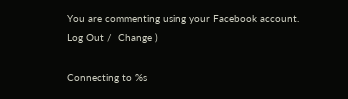You are commenting using your Facebook account. Log Out /  Change )

Connecting to %s